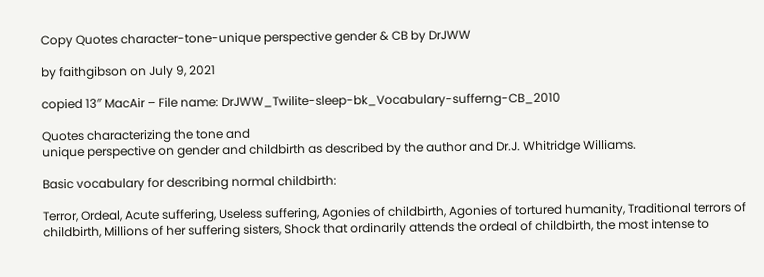Copy Quotes character-tone-unique perspective gender & CB by DrJWW

by faithgibson on July 9, 2021

copied 13″ MacAir – File name: DrJWW_Twilite-sleep-bk_Vocabulary-sufferng-CB_2010

Quotes characterizing the tone and
unique perspective on gender and childbirth as described by the author and Dr.J. Whitridge Williams.

Basic vocabulary for describing normal childbirth:

Terror, Ordeal, Acute suffering, Useless suffering, Agonies of childbirth, Agonies of tortured humanity, Traditional terrors of childbirth, Millions of her suffering sisters, Shock that ordinarily attends the ordeal of childbirth, the most intense to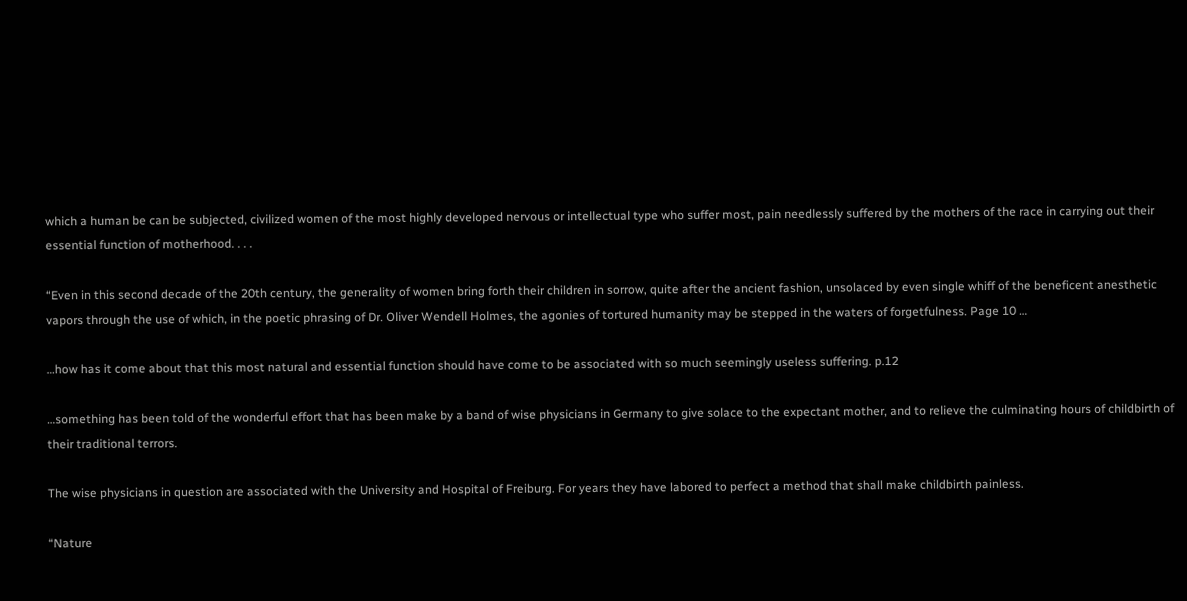which a human be can be subjected, civilized women of the most highly developed nervous or intellectual type who suffer most, pain needlessly suffered by the mothers of the race in carrying out their essential function of motherhood. . . .

“Even in this second decade of the 20th century, the generality of women bring forth their children in sorrow, quite after the ancient fashion, unsolaced by even single whiff of the beneficent anesthetic vapors through the use of which, in the poetic phrasing of Dr. Oliver Wendell Holmes, the agonies of tortured humanity may be stepped in the waters of forgetfulness. Page 10 …

…how has it come about that this most natural and essential function should have come to be associated with so much seemingly useless suffering. p.12

…something has been told of the wonderful effort that has been make by a band of wise physicians in Germany to give solace to the expectant mother, and to relieve the culminating hours of childbirth of their traditional terrors.

The wise physicians in question are associated with the University and Hospital of Freiburg. For years they have labored to perfect a method that shall make childbirth painless.

“Nature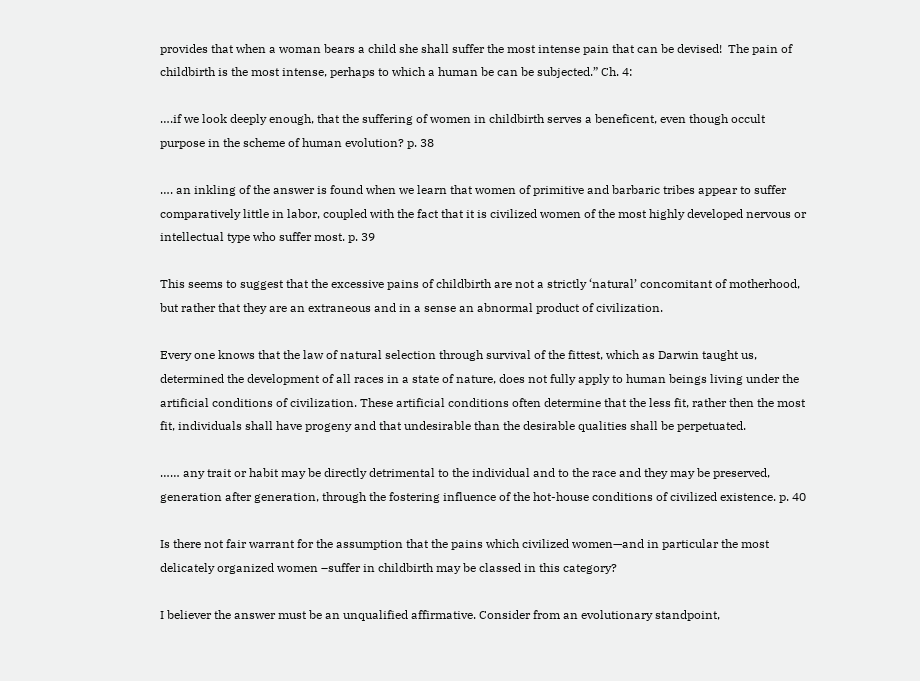provides that when a woman bears a child she shall suffer the most intense pain that can be devised!  The pain of childbirth is the most intense, perhaps to which a human be can be subjected.” Ch. 4:

….if we look deeply enough, that the suffering of women in childbirth serves a beneficent, even though occult purpose in the scheme of human evolution? p. 38

…. an inkling of the answer is found when we learn that women of primitive and barbaric tribes appear to suffer comparatively little in labor, coupled with the fact that it is civilized women of the most highly developed nervous or intellectual type who suffer most. p. 39

This seems to suggest that the excessive pains of childbirth are not a strictly ‘natural’ concomitant of motherhood, but rather that they are an extraneous and in a sense an abnormal product of civilization.

Every one knows that the law of natural selection through survival of the fittest, which as Darwin taught us, determined the development of all races in a state of nature, does not fully apply to human beings living under the artificial conditions of civilization. These artificial conditions often determine that the less fit, rather then the most fit, individuals shall have progeny and that undesirable than the desirable qualities shall be perpetuated.

…… any trait or habit may be directly detrimental to the individual and to the race and they may be preserved, generation after generation, through the fostering influence of the hot-house conditions of civilized existence. p. 40

Is there not fair warrant for the assumption that the pains which civilized women—and in particular the most delicately organized women –suffer in childbirth may be classed in this category?

I believer the answer must be an unqualified affirmative. Consider from an evolutionary standpoint,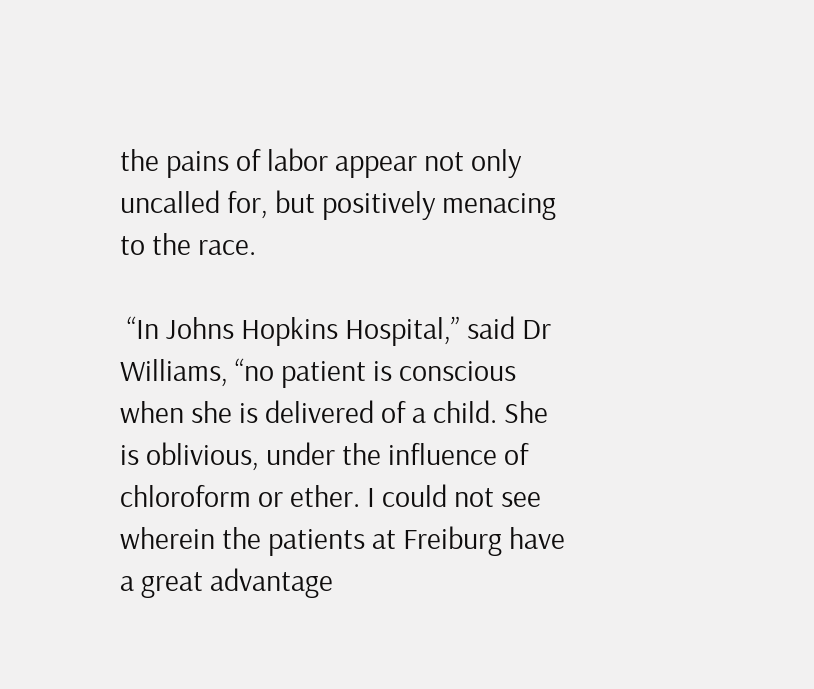the pains of labor appear not only uncalled for, but positively menacing to the race.

 “In Johns Hopkins Hospital,” said Dr Williams, “no patient is conscious when she is delivered of a child. She is oblivious, under the influence of chloroform or ether. I could not see wherein the patients at Freiburg have a great advantage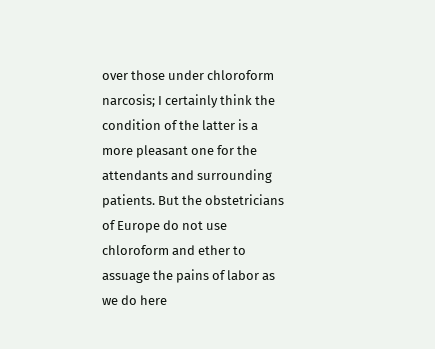over those under chloroform narcosis; I certainly think the condition of the latter is a more pleasant one for the attendants and surrounding patients. But the obstetricians of Europe do not use chloroform and ether to assuage the pains of labor as we do here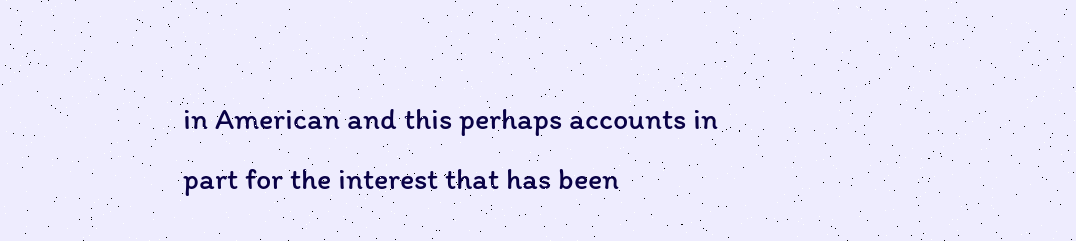in American and this perhaps accounts in part for the interest that has been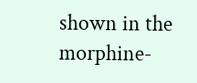shown in the morphine-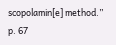scopolamin[e] method.” p. 67